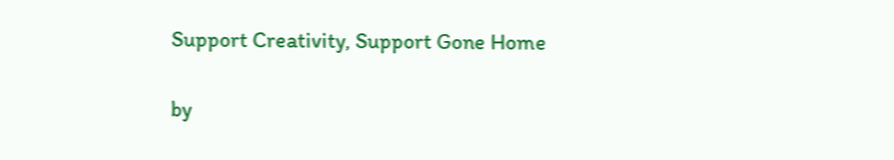Support Creativity, Support Gone Home

by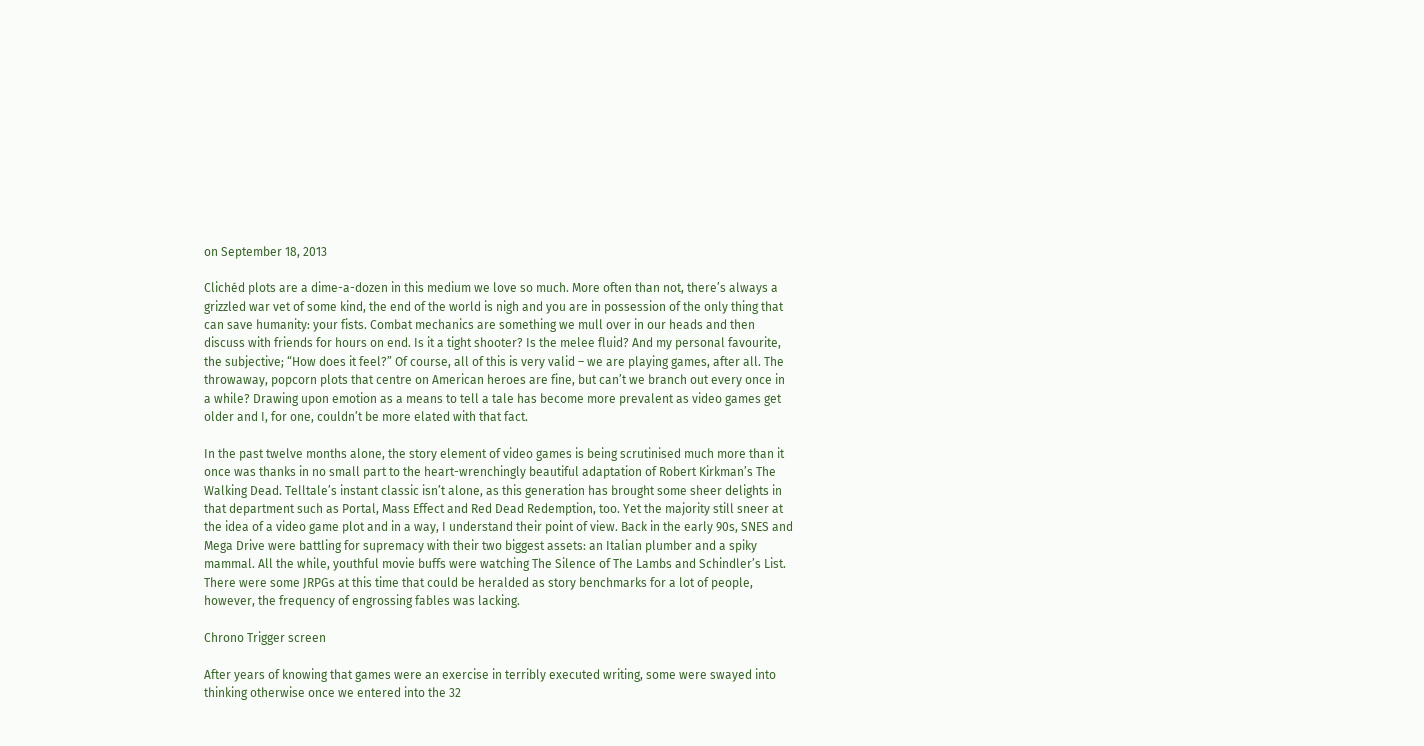on September 18, 2013

Clichéd plots are a dime-a-dozen in this medium we love so much. More often than not, there’s always a grizzled war vet of some kind, the end of the world is nigh and you are in possession of the only thing that can save humanity: your fists. Combat mechanics are something we mull over in our heads and then discuss with friends for hours on end. Is it a tight shooter? Is the melee fluid? And my personal favourite, the subjective; “How does it feel?” Of course, all of this is very valid – we are playing games, after all. The throwaway, popcorn plots that centre on American heroes are fine, but can’t we branch out every once in a while? Drawing upon emotion as a means to tell a tale has become more prevalent as video games get older and I, for one, couldn’t be more elated with that fact.

In the past twelve months alone, the story element of video games is being scrutinised much more than it once was thanks in no small part to the heart-wrenchingly beautiful adaptation of Robert Kirkman’s The Walking Dead. Telltale’s instant classic isn’t alone, as this generation has brought some sheer delights in that department such as Portal, Mass Effect and Red Dead Redemption, too. Yet the majority still sneer at the idea of a video game plot and in a way, I understand their point of view. Back in the early 90s, SNES and Mega Drive were battling for supremacy with their two biggest assets: an Italian plumber and a spiky mammal. All the while, youthful movie buffs were watching The Silence of The Lambs and Schindler’s List. There were some JRPGs at this time that could be heralded as story benchmarks for a lot of people, however, the frequency of engrossing fables was lacking.

Chrono Trigger screen

After years of knowing that games were an exercise in terribly executed writing, some were swayed into thinking otherwise once we entered into the 32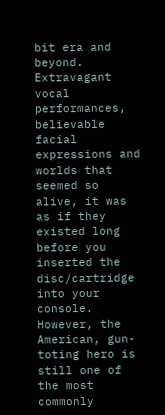bit era and beyond. Extravagant vocal performances, believable facial expressions and worlds that seemed so alive, it was as if they existed long before you inserted the disc/cartridge into your console. However, the American, gun-toting hero is still one of the most commonly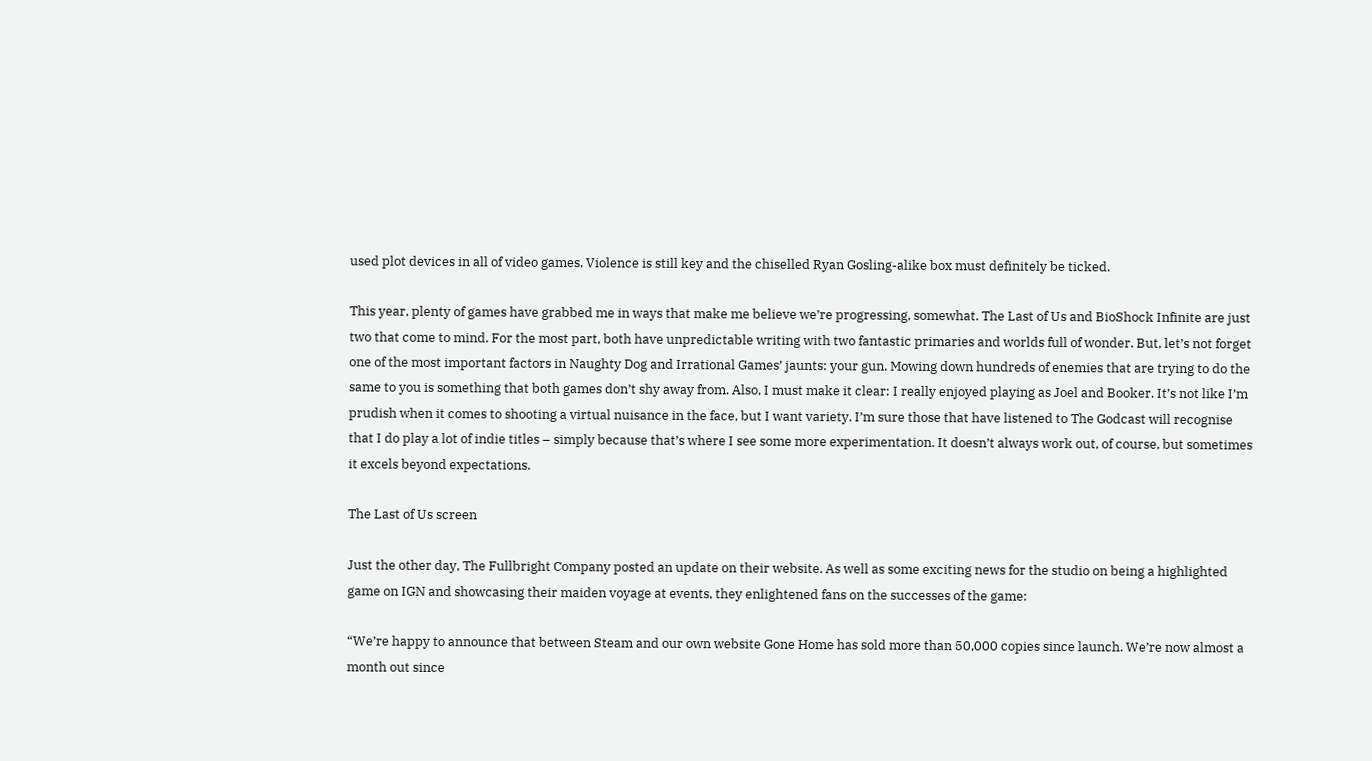used plot devices in all of video games. Violence is still key and the chiselled Ryan Gosling-alike box must definitely be ticked.

This year, plenty of games have grabbed me in ways that make me believe we’re progressing, somewhat. The Last of Us and BioShock Infinite are just two that come to mind. For the most part, both have unpredictable writing with two fantastic primaries and worlds full of wonder. But, let’s not forget one of the most important factors in Naughty Dog and Irrational Games’ jaunts: your gun. Mowing down hundreds of enemies that are trying to do the same to you is something that both games don’t shy away from. Also, I must make it clear: I really enjoyed playing as Joel and Booker. It’s not like I’m prudish when it comes to shooting a virtual nuisance in the face, but I want variety. I’m sure those that have listened to The Godcast will recognise that I do play a lot of indie titles – simply because that’s where I see some more experimentation. It doesn’t always work out, of course, but sometimes it excels beyond expectations.

The Last of Us screen

Just the other day, The Fullbright Company posted an update on their website. As well as some exciting news for the studio on being a highlighted game on IGN and showcasing their maiden voyage at events, they enlightened fans on the successes of the game:

“We’re happy to announce that between Steam and our own website Gone Home has sold more than 50,000 copies since launch. We’re now almost a month out since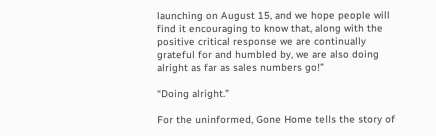launching on August 15, and we hope people will find it encouraging to know that, along with the positive critical response we are continually grateful for and humbled by, we are also doing alright as far as sales numbers go!”

“Doing alright.”

For the uninformed, Gone Home tells the story of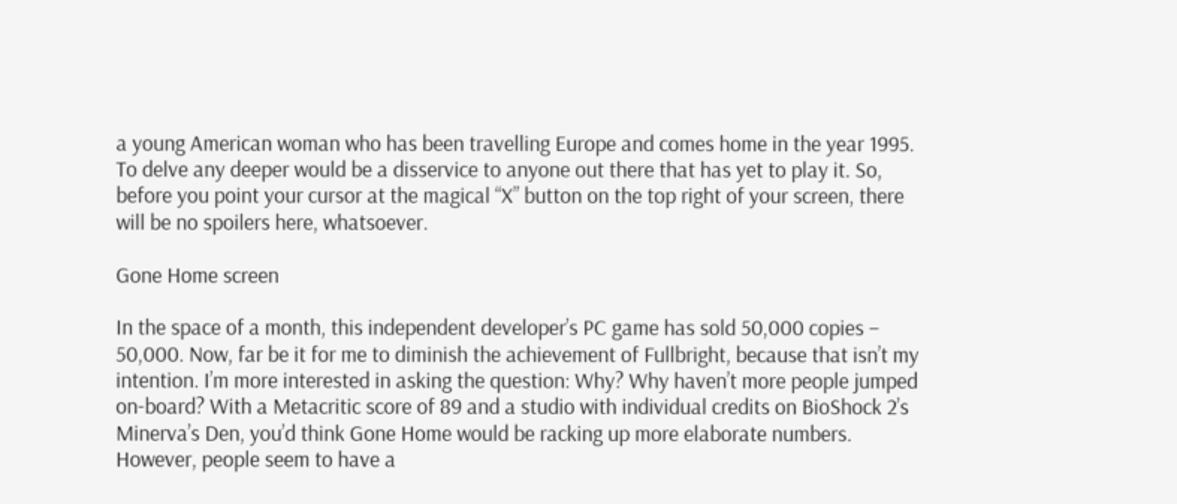a young American woman who has been travelling Europe and comes home in the year 1995. To delve any deeper would be a disservice to anyone out there that has yet to play it. So, before you point your cursor at the magical “X” button on the top right of your screen, there will be no spoilers here, whatsoever.

Gone Home screen

In the space of a month, this independent developer’s PC game has sold 50,000 copies – 50,000. Now, far be it for me to diminish the achievement of Fullbright, because that isn’t my intention. I’m more interested in asking the question: Why? Why haven’t more people jumped on-board? With a Metacritic score of 89 and a studio with individual credits on BioShock 2’s Minerva’s Den, you’d think Gone Home would be racking up more elaborate numbers. However, people seem to have a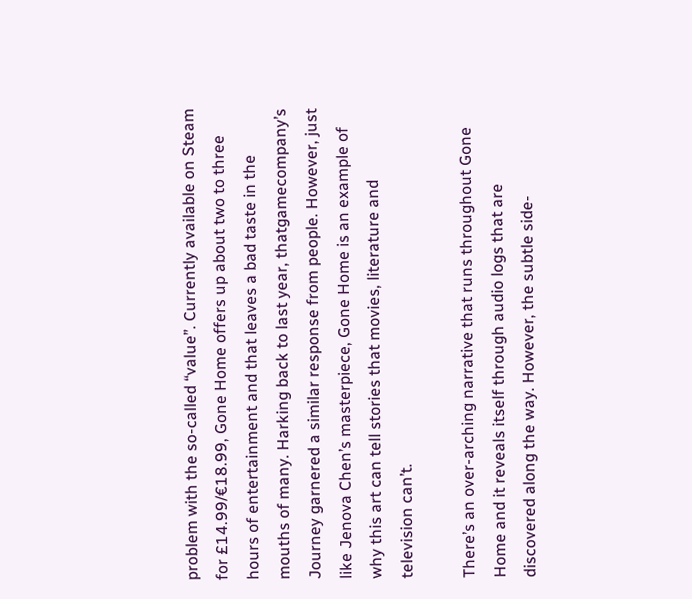problem with the so-called “value”. Currently available on Steam for £14.99/€18.99, Gone Home offers up about two to three hours of entertainment and that leaves a bad taste in the mouths of many. Harking back to last year, thatgamecompany’s Journey garnered a similar response from people. However, just like Jenova Chen’s masterpiece, Gone Home is an example of why this art can tell stories that movies, literature and television can’t.

There’s an over-arching narrative that runs throughout Gone Home and it reveals itself through audio logs that are discovered along the way. However, the subtle side-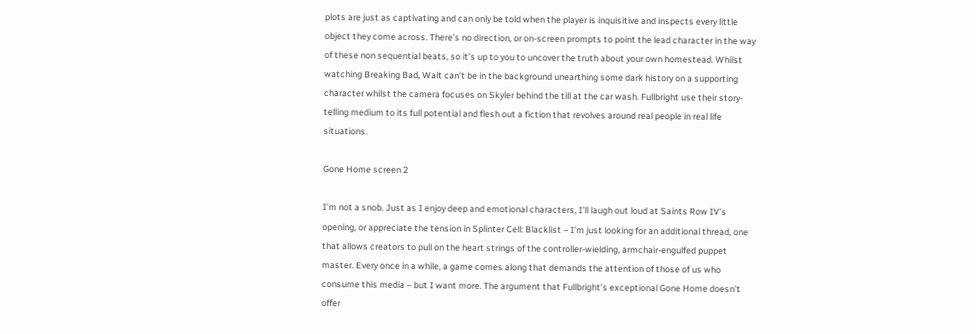plots are just as captivating and can only be told when the player is inquisitive and inspects every little object they come across. There’s no direction, or on-screen prompts to point the lead character in the way of these non sequential beats, so it’s up to you to uncover the truth about your own homestead. Whilst watching Breaking Bad, Walt can’t be in the background unearthing some dark history on a supporting character whilst the camera focuses on Skyler behind the till at the car wash. Fullbright use their story-telling medium to its full potential and flesh out a fiction that revolves around real people in real life situations.

Gone Home screen 2

I’m not a snob. Just as I enjoy deep and emotional characters, I’ll laugh out loud at Saints Row IV’s opening, or appreciate the tension in Splinter Cell: Blacklist – I’m just looking for an additional thread, one that allows creators to pull on the heart strings of the controller-wielding, armchair-engulfed puppet master. Every once in a while, a game comes along that demands the attention of those of us who consume this media – but I want more. The argument that Fullbright’s exceptional Gone Home doesn’t offer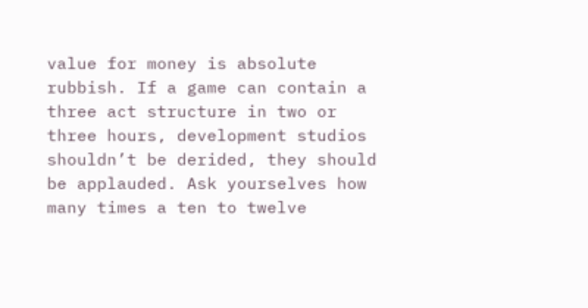value for money is absolute rubbish. If a game can contain a three act structure in two or three hours, development studios shouldn’t be derided, they should be applauded. Ask yourselves how many times a ten to twelve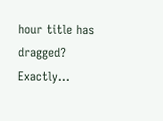hour title has dragged? Exactly…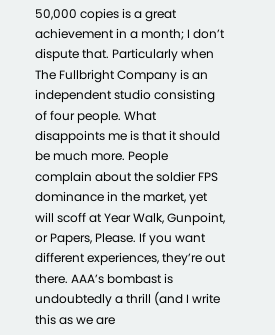50,000 copies is a great achievement in a month; I don’t dispute that. Particularly when The Fullbright Company is an independent studio consisting of four people. What disappoints me is that it should be much more. People complain about the soldier FPS dominance in the market, yet will scoff at Year Walk, Gunpoint, or Papers, Please. If you want different experiences, they’re out there. AAA’s bombast is undoubtedly a thrill (and I write this as we are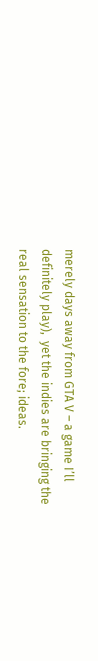merely days away from GTA V – a game I’ll definitely play),  yet the indies are bringing the real sensation to the fore; ideas.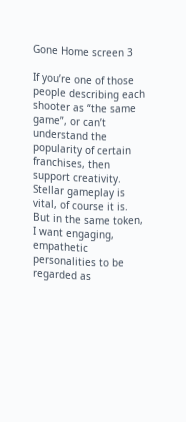Gone Home screen 3

If you’re one of those people describing each shooter as “the same game”, or can’t understand the popularity of certain franchises, then support creativity. Stellar gameplay is vital, of course it is. But in the same token, I want engaging, empathetic personalities to be regarded as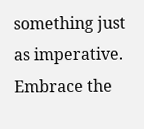something just as imperative. Embrace the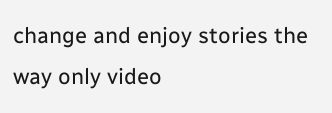change and enjoy stories the way only video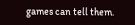games can tell them.